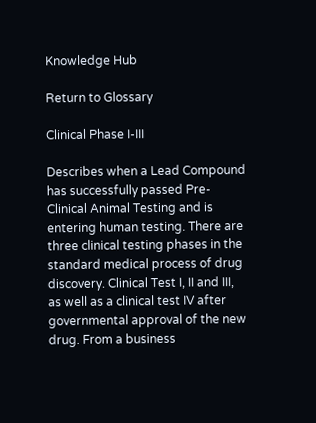Knowledge Hub

Return to Glossary

Clinical Phase I-III

Describes when a Lead Compound has successfully passed Pre-Clinical Animal Testing and is entering human testing. There are three clinical testing phases in the standard medical process of drug discovery. Clinical Test I, II and III, as well as a clinical test IV after governmental approval of the new drug. From a business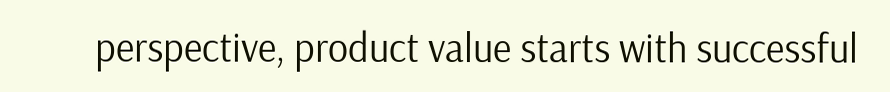perspective, product value starts with successful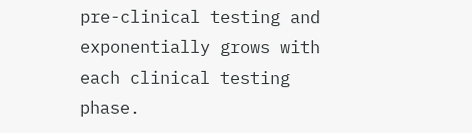pre-clinical testing and exponentially grows with each clinical testing phase.